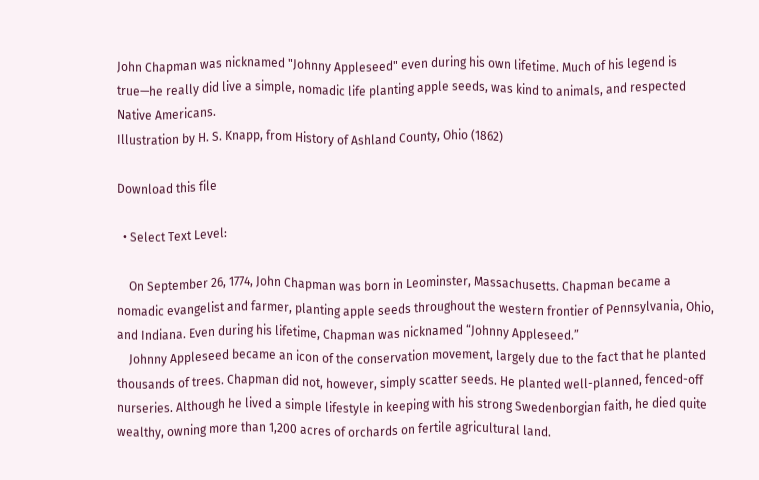John Chapman was nicknamed "Johnny Appleseed" even during his own lifetime. Much of his legend is true—he really did live a simple, nomadic life planting apple seeds, was kind to animals, and respected Native Americans.
Illustration by H. S. Knapp, from History of Ashland County, Ohio (1862)

Download this file

  • Select Text Level:

    On September 26, 1774, John Chapman was born in Leominster, Massachusetts. Chapman became a nomadic evangelist and farmer, planting apple seeds throughout the western frontier of Pennsylvania, Ohio, and Indiana. Even during his lifetime, Chapman was nicknamed “Johnny Appleseed.”
    Johnny Appleseed became an icon of the conservation movement, largely due to the fact that he planted thousands of trees. Chapman did not, however, simply scatter seeds. He planted well-planned, fenced-off nurseries. Although he lived a simple lifestyle in keeping with his strong Swedenborgian faith, he died quite wealthy, owning more than 1,200 acres of orchards on fertile agricultural land.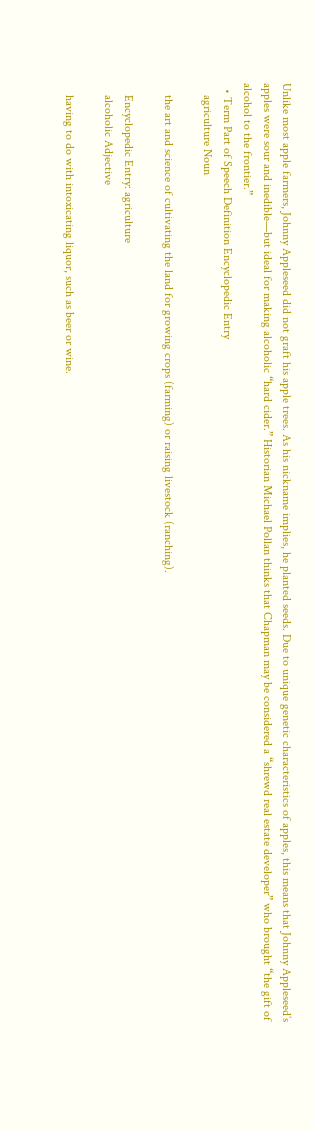Unlike most apple farmers, Johnny Appleseed did not graft his apple trees. As his nickname implies, he planted seeds. Due to unique genetic characteristics of apples, this means that Johnny Appleseed’s apples were sour and inedible—but ideal for making alcoholic “hard cider.” Historian Michael Pollan thinks that Chapman may be considered a “shrewd real estate developer” who brought “the gift of alcohol to the frontier.”
  • Term Part of Speech Definition Encyclopedic Entry
    agriculture Noun

    the art and science of cultivating the land for growing crops (farming) or raising livestock (ranching).

    Encyclopedic Entry: agriculture
    alcoholic Adjective

    having to do with intoxicating liquor, such as beer or wine.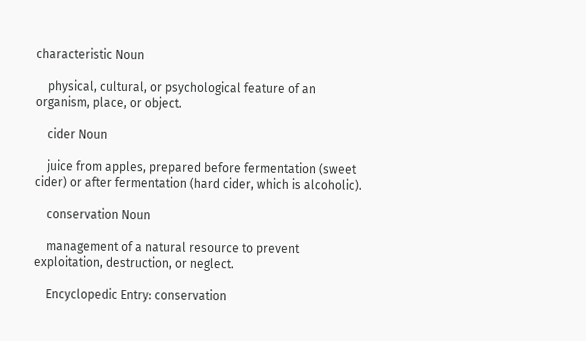characteristic Noun

    physical, cultural, or psychological feature of an organism, place, or object.

    cider Noun

    juice from apples, prepared before fermentation (sweet cider) or after fermentation (hard cider, which is alcoholic).

    conservation Noun

    management of a natural resource to prevent exploitation, destruction, or neglect.

    Encyclopedic Entry: conservation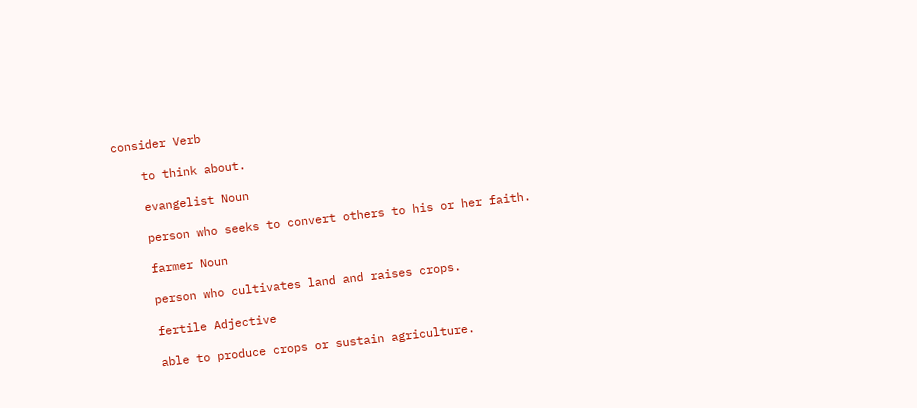consider Verb

    to think about.

    evangelist Noun

    person who seeks to convert others to his or her faith.

    farmer Noun

    person who cultivates land and raises crops.

    fertile Adjective

    able to produce crops or sustain agriculture.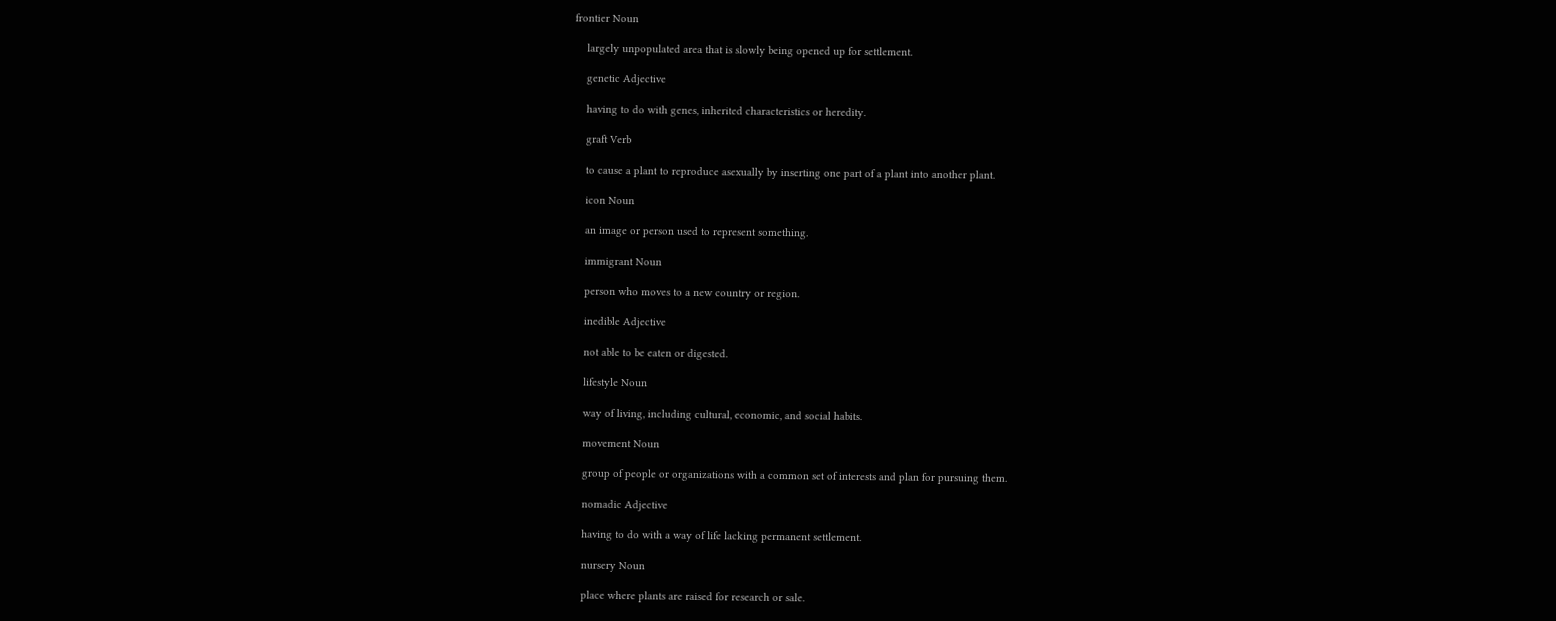frontier Noun

    largely unpopulated area that is slowly being opened up for settlement.

    genetic Adjective

    having to do with genes, inherited characteristics or heredity.

    graft Verb

    to cause a plant to reproduce asexually by inserting one part of a plant into another plant.

    icon Noun

    an image or person used to represent something.

    immigrant Noun

    person who moves to a new country or region.

    inedible Adjective

    not able to be eaten or digested.

    lifestyle Noun

    way of living, including cultural, economic, and social habits.

    movement Noun

    group of people or organizations with a common set of interests and plan for pursuing them.

    nomadic Adjective

    having to do with a way of life lacking permanent settlement.

    nursery Noun

    place where plants are raised for research or sale.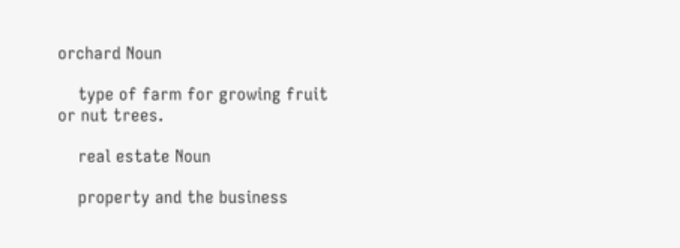orchard Noun

    type of farm for growing fruit or nut trees.

    real estate Noun

    property and the business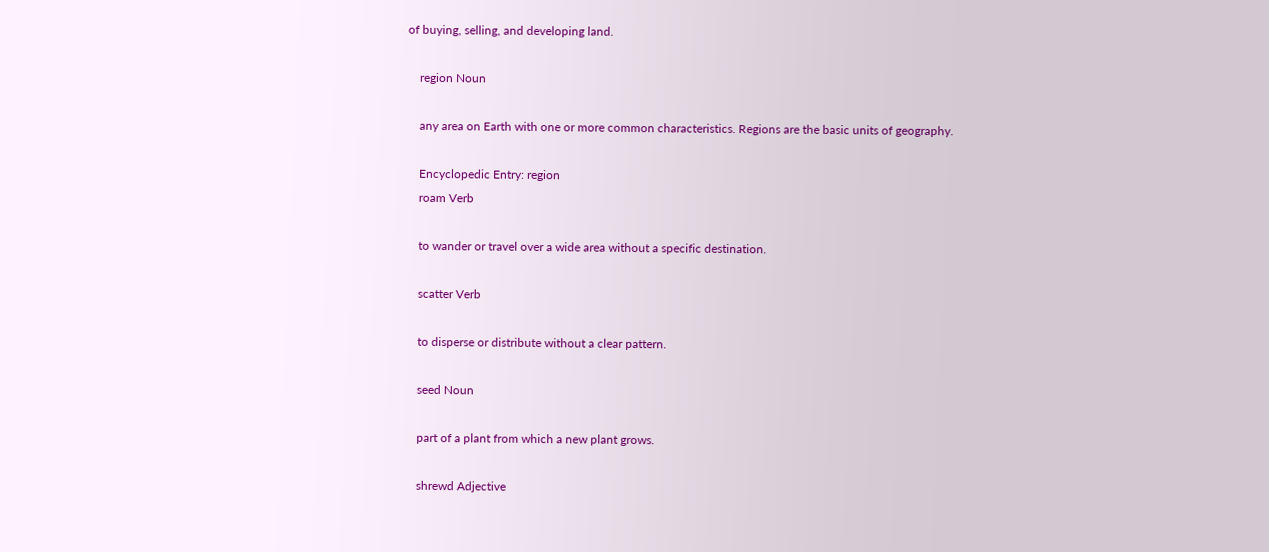of buying, selling, and developing land.

    region Noun

    any area on Earth with one or more common characteristics. Regions are the basic units of geography.

    Encyclopedic Entry: region
    roam Verb

    to wander or travel over a wide area without a specific destination.

    scatter Verb

    to disperse or distribute without a clear pattern.

    seed Noun

    part of a plant from which a new plant grows.

    shrewd Adjective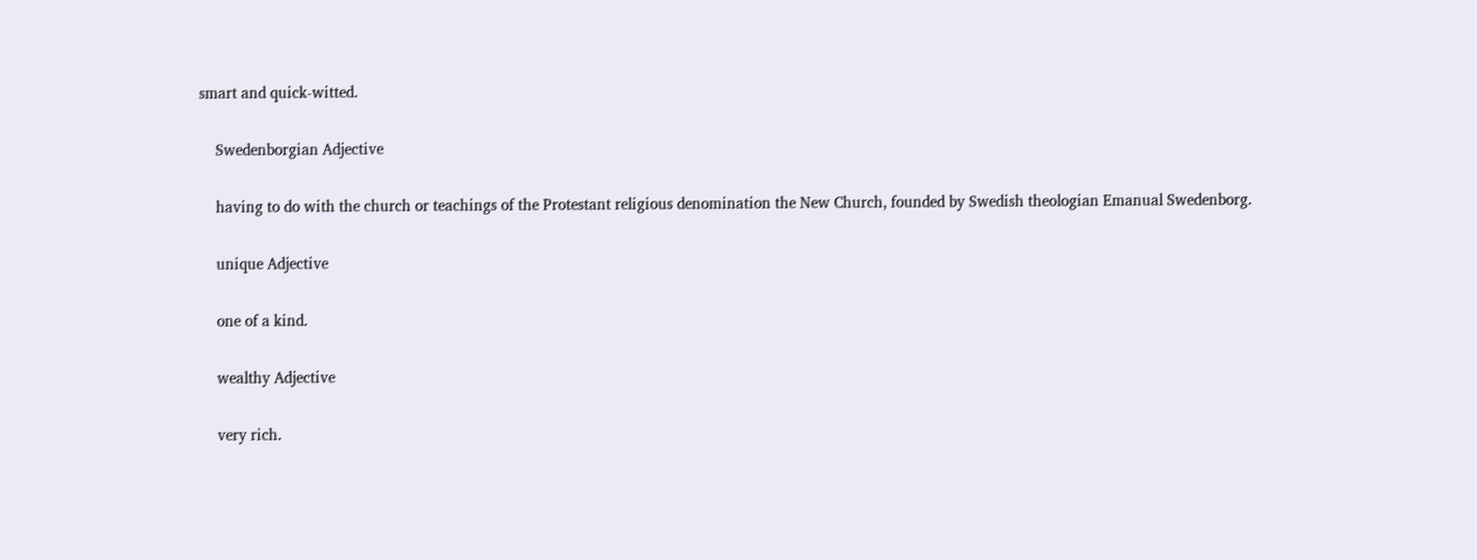smart and quick-witted.

    Swedenborgian Adjective

    having to do with the church or teachings of the Protestant religious denomination the New Church, founded by Swedish theologian Emanual Swedenborg.

    unique Adjective

    one of a kind.

    wealthy Adjective

    very rich.